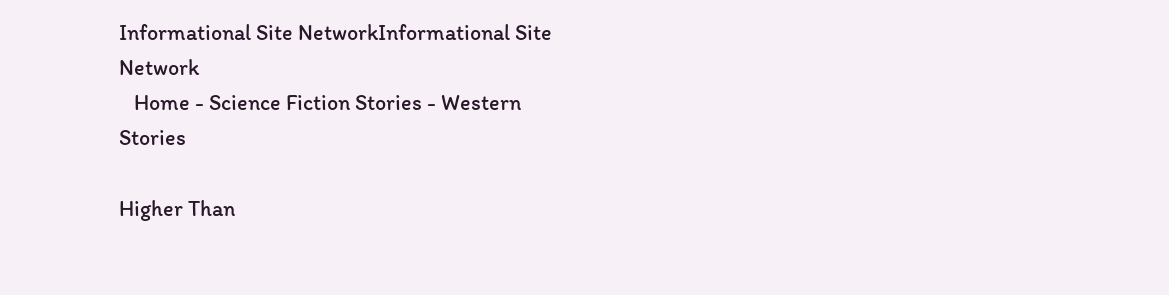Informational Site NetworkInformational Site Network
   Home - Science Fiction Stories - Western Stories

Higher Than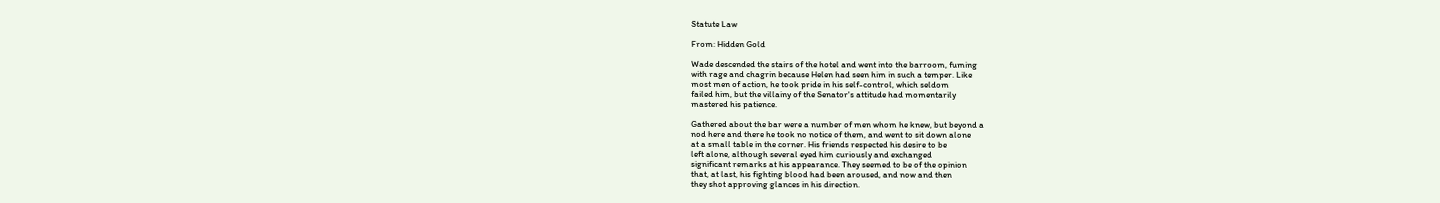Statute Law

From: Hidden Gold

Wade descended the stairs of the hotel and went into the barroom, fuming
with rage and chagrin because Helen had seen him in such a temper. Like
most men of action, he took pride in his self-control, which seldom
failed him, but the villainy of the Senator's attitude had momentarily
mastered his patience.

Gathered about the bar were a number of men whom he knew, but beyond a
nod here and there he took no notice of them, and went to sit down alone
at a small table in the corner. His friends respected his desire to be
left alone, although several eyed him curiously and exchanged
significant remarks at his appearance. They seemed to be of the opinion
that, at last, his fighting blood had been aroused, and now and then
they shot approving glances in his direction.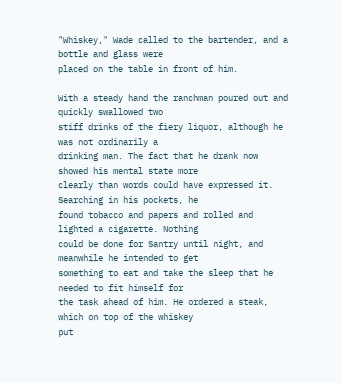"Whiskey," Wade called to the bartender, and a bottle and glass were
placed on the table in front of him.

With a steady hand the ranchman poured out and quickly swallowed two
stiff drinks of the fiery liquor, although he was not ordinarily a
drinking man. The fact that he drank now showed his mental state more
clearly than words could have expressed it. Searching in his pockets, he
found tobacco and papers and rolled and lighted a cigarette. Nothing
could be done for Santry until night, and meanwhile he intended to get
something to eat and take the sleep that he needed to fit himself for
the task ahead of him. He ordered a steak, which on top of the whiskey
put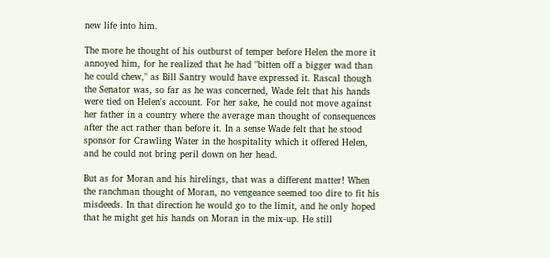new life into him.

The more he thought of his outburst of temper before Helen the more it
annoyed him, for he realized that he had "bitten off a bigger wad than
he could chew," as Bill Santry would have expressed it. Rascal though
the Senator was, so far as he was concerned, Wade felt that his hands
were tied on Helen's account. For her sake, he could not move against
her father in a country where the average man thought of consequences
after the act rather than before it. In a sense Wade felt that he stood
sponsor for Crawling Water in the hospitality which it offered Helen,
and he could not bring peril down on her head.

But as for Moran and his hirelings, that was a different matter! When
the ranchman thought of Moran, no vengeance seemed too dire to fit his
misdeeds. In that direction he would go to the limit, and he only hoped
that he might get his hands on Moran in the mix-up. He still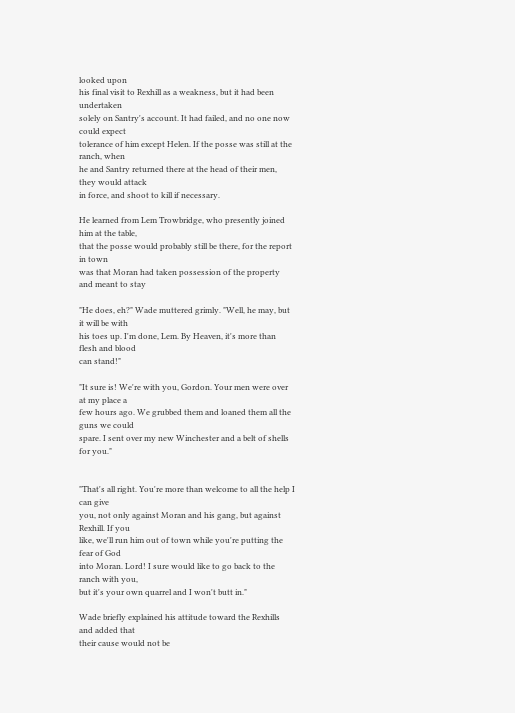looked upon
his final visit to Rexhill as a weakness, but it had been undertaken
solely on Santry's account. It had failed, and no one now could expect
tolerance of him except Helen. If the posse was still at the ranch, when
he and Santry returned there at the head of their men, they would attack
in force, and shoot to kill if necessary.

He learned from Lem Trowbridge, who presently joined him at the table,
that the posse would probably still be there, for the report in town
was that Moran had taken possession of the property and meant to stay

"He does, eh?" Wade muttered grimly. "Well, he may, but it will be with
his toes up. I'm done, Lem. By Heaven, it's more than flesh and blood
can stand!"

"It sure is! We're with you, Gordon. Your men were over at my place a
few hours ago. We grubbed them and loaned them all the guns we could
spare. I sent over my new Winchester and a belt of shells for you."


"That's all right. You're more than welcome to all the help I can give
you, not only against Moran and his gang, but against Rexhill. If you
like, we'll run him out of town while you're putting the fear of God
into Moran. Lord! I sure would like to go back to the ranch with you,
but it's your own quarrel and I won't butt in."

Wade briefly explained his attitude toward the Rexhills and added that
their cause would not be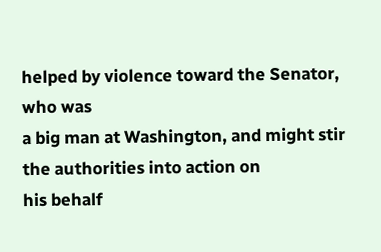helped by violence toward the Senator, who was
a big man at Washington, and might stir the authorities into action on
his behalf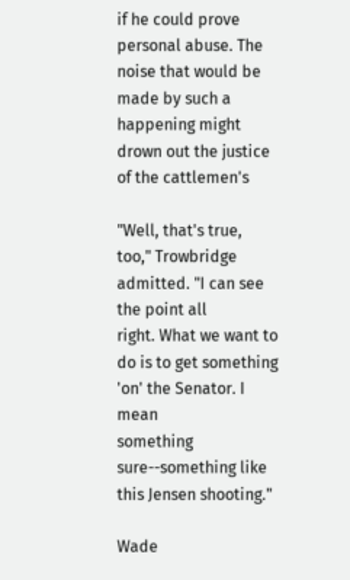if he could prove personal abuse. The noise that would be
made by such a happening might drown out the justice of the cattlemen's

"Well, that's true, too," Trowbridge admitted. "I can see the point all
right. What we want to do is to get something 'on' the Senator. I mean
something sure--something like this Jensen shooting."

Wade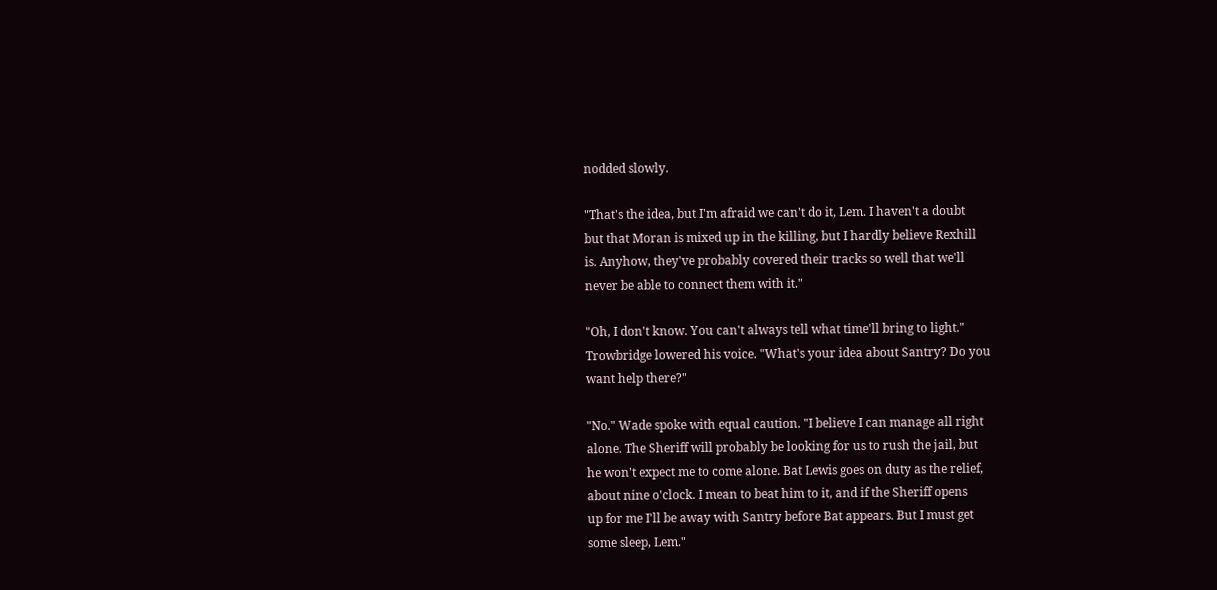nodded slowly.

"That's the idea, but I'm afraid we can't do it, Lem. I haven't a doubt
but that Moran is mixed up in the killing, but I hardly believe Rexhill
is. Anyhow, they've probably covered their tracks so well that we'll
never be able to connect them with it."

"Oh, I don't know. You can't always tell what time'll bring to light."
Trowbridge lowered his voice. "What's your idea about Santry? Do you
want help there?"

"No." Wade spoke with equal caution. "I believe I can manage all right
alone. The Sheriff will probably be looking for us to rush the jail, but
he won't expect me to come alone. Bat Lewis goes on duty as the relief,
about nine o'clock. I mean to beat him to it, and if the Sheriff opens
up for me I'll be away with Santry before Bat appears. But I must get
some sleep, Lem."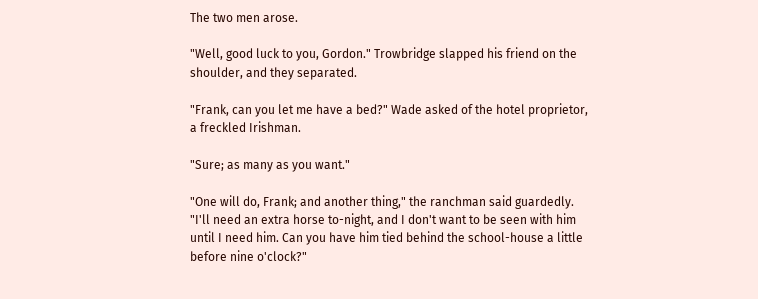The two men arose.

"Well, good luck to you, Gordon." Trowbridge slapped his friend on the
shoulder, and they separated.

"Frank, can you let me have a bed?" Wade asked of the hotel proprietor,
a freckled Irishman.

"Sure; as many as you want."

"One will do, Frank; and another thing," the ranchman said guardedly.
"I'll need an extra horse to-night, and I don't want to be seen with him
until I need him. Can you have him tied behind the school-house a little
before nine o'clock?"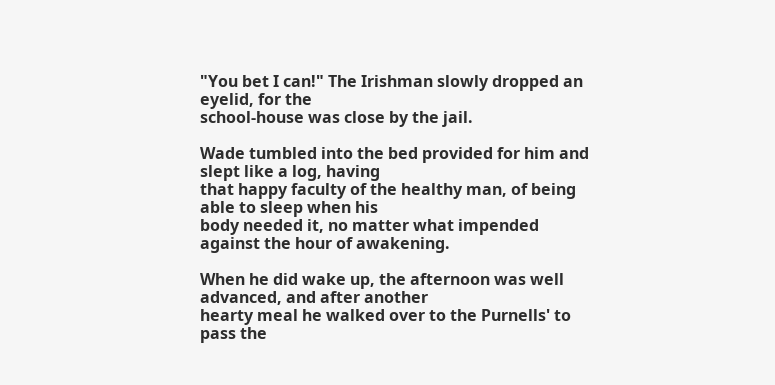"You bet I can!" The Irishman slowly dropped an eyelid, for the
school-house was close by the jail.

Wade tumbled into the bed provided for him and slept like a log, having
that happy faculty of the healthy man, of being able to sleep when his
body needed it, no matter what impended against the hour of awakening.

When he did wake up, the afternoon was well advanced, and after another
hearty meal he walked over to the Purnells' to pass the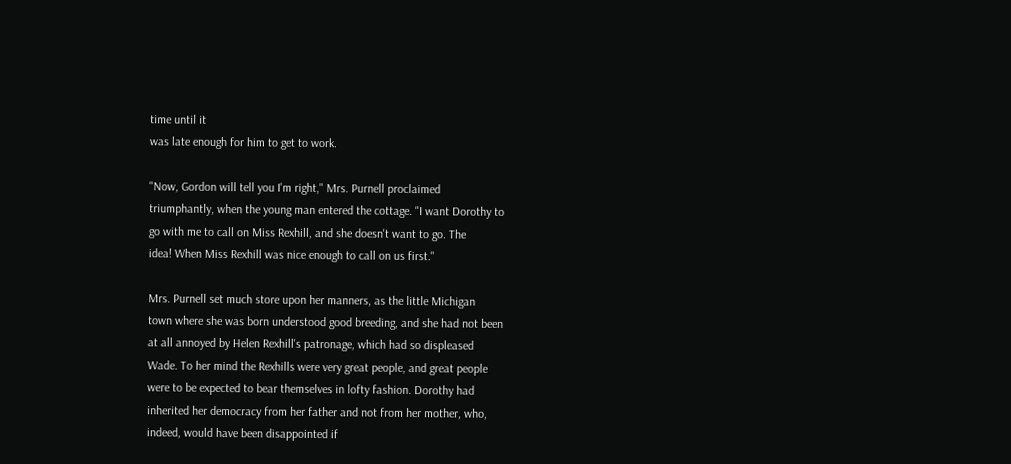time until it
was late enough for him to get to work.

"Now, Gordon will tell you I'm right," Mrs. Purnell proclaimed
triumphantly, when the young man entered the cottage. "I want Dorothy to
go with me to call on Miss Rexhill, and she doesn't want to go. The
idea! When Miss Rexhill was nice enough to call on us first."

Mrs. Purnell set much store upon her manners, as the little Michigan
town where she was born understood good breeding, and she had not been
at all annoyed by Helen Rexhill's patronage, which had so displeased
Wade. To her mind the Rexhills were very great people, and great people
were to be expected to bear themselves in lofty fashion. Dorothy had
inherited her democracy from her father and not from her mother, who,
indeed, would have been disappointed if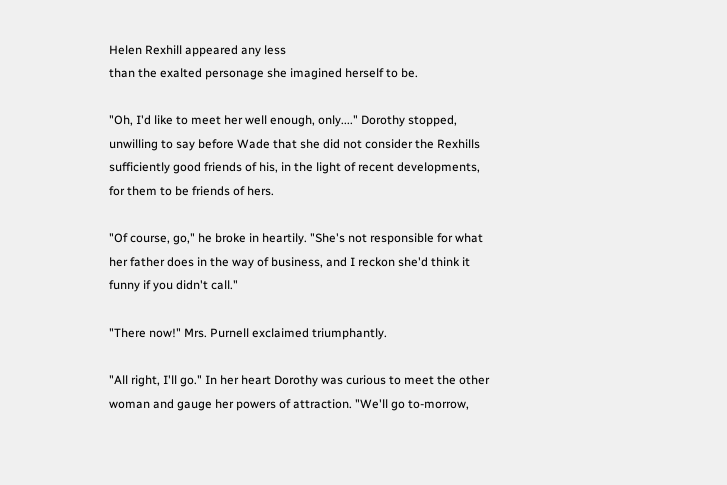Helen Rexhill appeared any less
than the exalted personage she imagined herself to be.

"Oh, I'd like to meet her well enough, only...." Dorothy stopped,
unwilling to say before Wade that she did not consider the Rexhills
sufficiently good friends of his, in the light of recent developments,
for them to be friends of hers.

"Of course, go," he broke in heartily. "She's not responsible for what
her father does in the way of business, and I reckon she'd think it
funny if you didn't call."

"There now!" Mrs. Purnell exclaimed triumphantly.

"All right, I'll go." In her heart Dorothy was curious to meet the other
woman and gauge her powers of attraction. "We'll go to-morrow,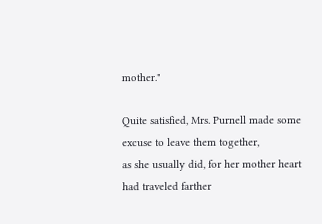mother."

Quite satisfied, Mrs. Purnell made some excuse to leave them together,
as she usually did, for her mother heart had traveled farther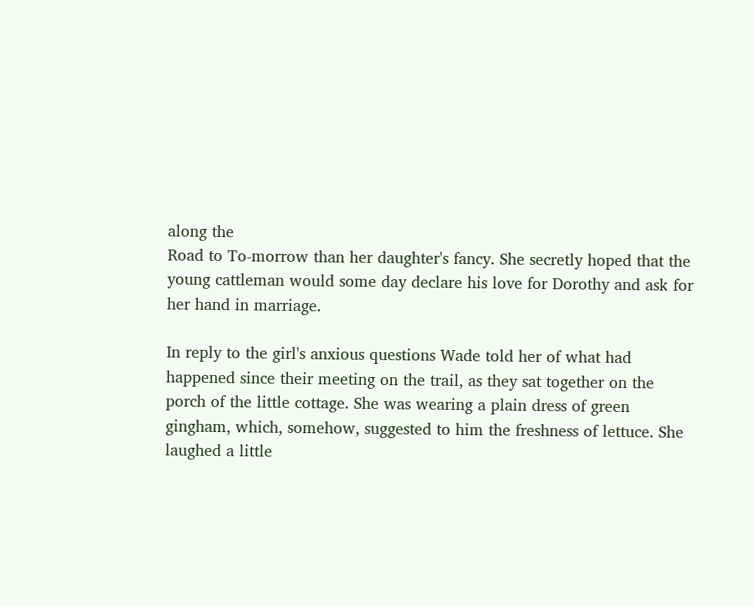along the
Road to To-morrow than her daughter's fancy. She secretly hoped that the
young cattleman would some day declare his love for Dorothy and ask for
her hand in marriage.

In reply to the girl's anxious questions Wade told her of what had
happened since their meeting on the trail, as they sat together on the
porch of the little cottage. She was wearing a plain dress of green
gingham, which, somehow, suggested to him the freshness of lettuce. She
laughed a little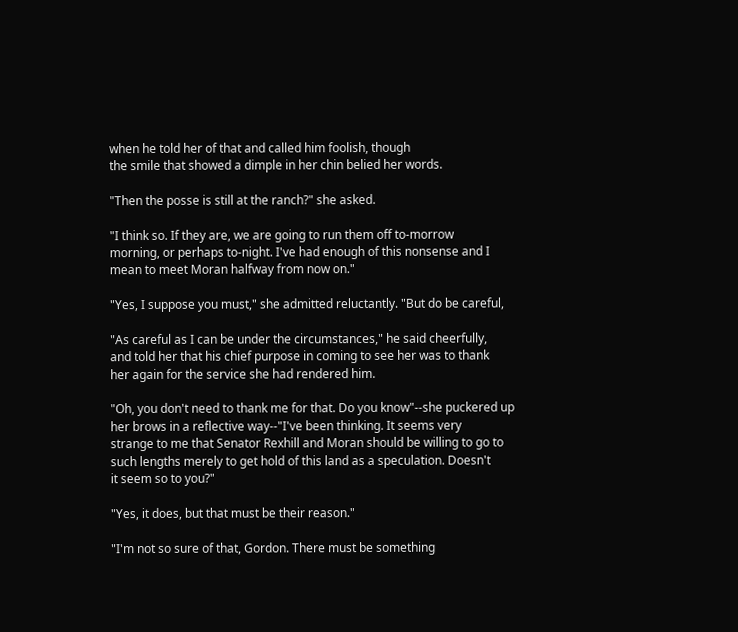when he told her of that and called him foolish, though
the smile that showed a dimple in her chin belied her words.

"Then the posse is still at the ranch?" she asked.

"I think so. If they are, we are going to run them off to-morrow
morning, or perhaps to-night. I've had enough of this nonsense and I
mean to meet Moran halfway from now on."

"Yes, I suppose you must," she admitted reluctantly. "But do be careful,

"As careful as I can be under the circumstances," he said cheerfully,
and told her that his chief purpose in coming to see her was to thank
her again for the service she had rendered him.

"Oh, you don't need to thank me for that. Do you know"--she puckered up
her brows in a reflective way--"I've been thinking. It seems very
strange to me that Senator Rexhill and Moran should be willing to go to
such lengths merely to get hold of this land as a speculation. Doesn't
it seem so to you?"

"Yes, it does, but that must be their reason."

"I'm not so sure of that, Gordon. There must be something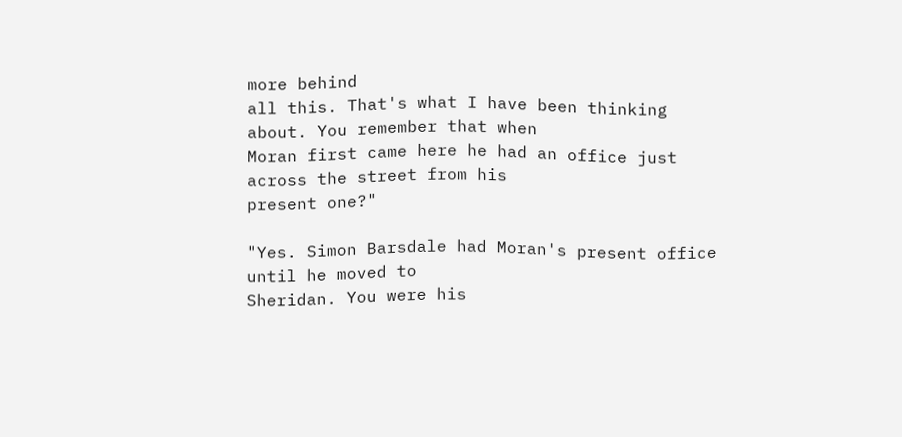more behind
all this. That's what I have been thinking about. You remember that when
Moran first came here he had an office just across the street from his
present one?"

"Yes. Simon Barsdale had Moran's present office until he moved to
Sheridan. You were his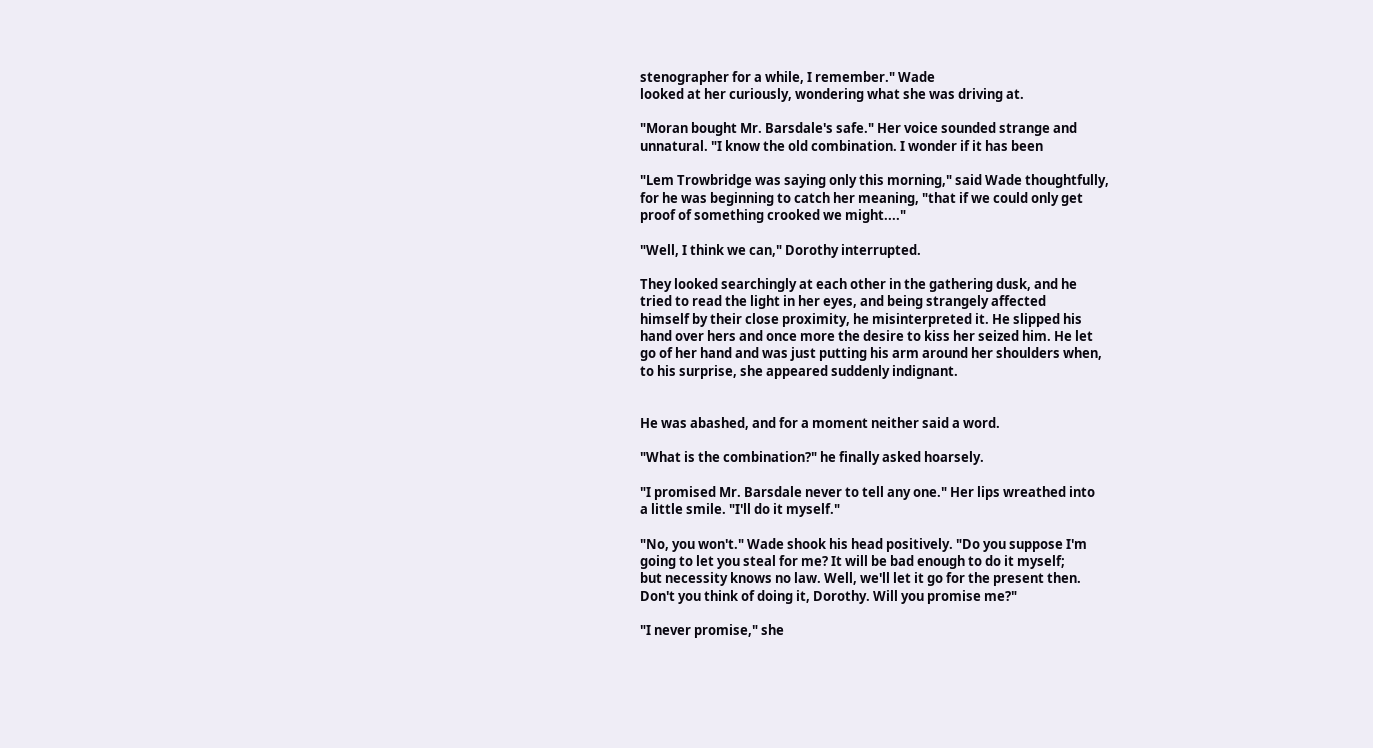stenographer for a while, I remember." Wade
looked at her curiously, wondering what she was driving at.

"Moran bought Mr. Barsdale's safe." Her voice sounded strange and
unnatural. "I know the old combination. I wonder if it has been

"Lem Trowbridge was saying only this morning," said Wade thoughtfully,
for he was beginning to catch her meaning, "that if we could only get
proof of something crooked we might...."

"Well, I think we can," Dorothy interrupted.

They looked searchingly at each other in the gathering dusk, and he
tried to read the light in her eyes, and being strangely affected
himself by their close proximity, he misinterpreted it. He slipped his
hand over hers and once more the desire to kiss her seized him. He let
go of her hand and was just putting his arm around her shoulders when,
to his surprise, she appeared suddenly indignant.


He was abashed, and for a moment neither said a word.

"What is the combination?" he finally asked hoarsely.

"I promised Mr. Barsdale never to tell any one." Her lips wreathed into
a little smile. "I'll do it myself."

"No, you won't." Wade shook his head positively. "Do you suppose I'm
going to let you steal for me? It will be bad enough to do it myself;
but necessity knows no law. Well, we'll let it go for the present then.
Don't you think of doing it, Dorothy. Will you promise me?"

"I never promise," she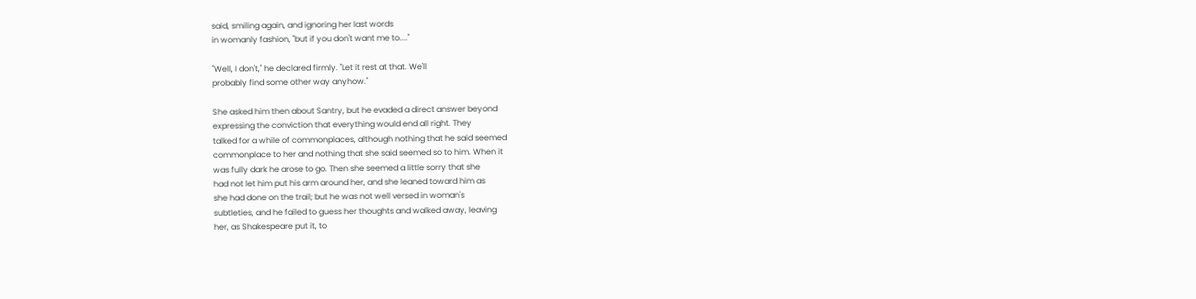said, smiling again, and ignoring her last words
in womanly fashion, "but if you don't want me to...."

"Well, I don't," he declared firmly. "Let it rest at that. We'll
probably find some other way anyhow."

She asked him then about Santry, but he evaded a direct answer beyond
expressing the conviction that everything would end all right. They
talked for a while of commonplaces, although nothing that he said seemed
commonplace to her and nothing that she said seemed so to him. When it
was fully dark he arose to go. Then she seemed a little sorry that she
had not let him put his arm around her, and she leaned toward him as
she had done on the trail; but he was not well versed in woman's
subtleties, and he failed to guess her thoughts and walked away, leaving
her, as Shakespeare put it, to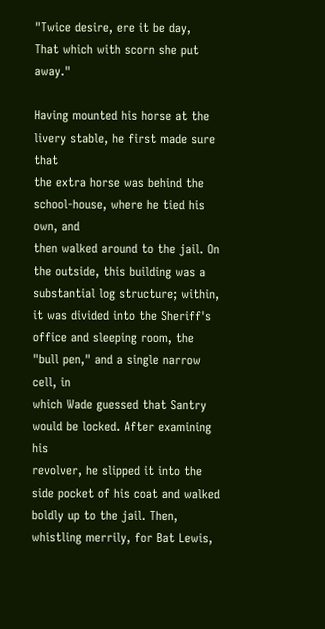"Twice desire, ere it be day,
That which with scorn she put away."

Having mounted his horse at the livery stable, he first made sure that
the extra horse was behind the school-house, where he tied his own, and
then walked around to the jail. On the outside, this building was a
substantial log structure; within, it was divided into the Sheriff's
office and sleeping room, the "bull pen," and a single narrow cell, in
which Wade guessed that Santry would be locked. After examining his
revolver, he slipped it into the side pocket of his coat and walked
boldly up to the jail. Then, whistling merrily, for Bat Lewis,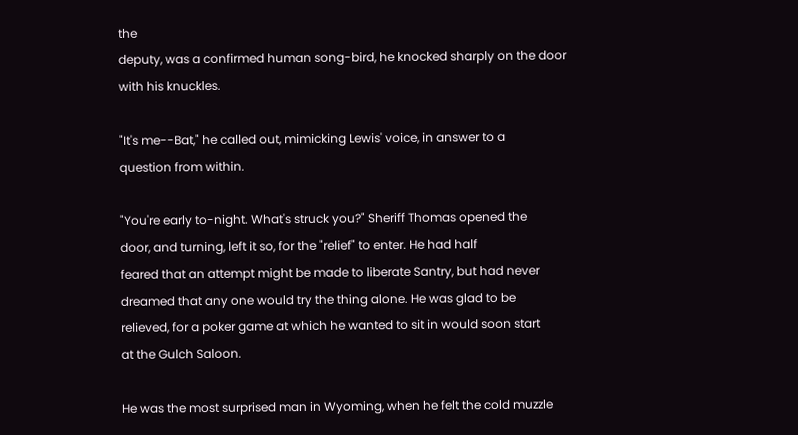the
deputy, was a confirmed human song-bird, he knocked sharply on the door
with his knuckles.

"It's me--Bat," he called out, mimicking Lewis' voice, in answer to a
question from within.

"You're early to-night. What's struck you?" Sheriff Thomas opened the
door, and turning, left it so, for the "relief" to enter. He had half
feared that an attempt might be made to liberate Santry, but had never
dreamed that any one would try the thing alone. He was glad to be
relieved, for a poker game at which he wanted to sit in would soon start
at the Gulch Saloon.

He was the most surprised man in Wyoming, when he felt the cold muzzle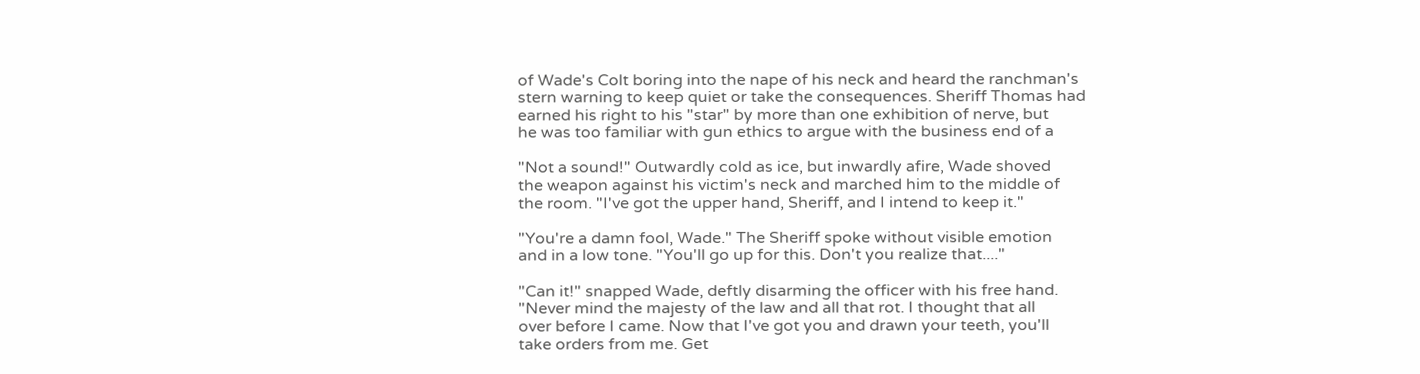of Wade's Colt boring into the nape of his neck and heard the ranchman's
stern warning to keep quiet or take the consequences. Sheriff Thomas had
earned his right to his "star" by more than one exhibition of nerve, but
he was too familiar with gun ethics to argue with the business end of a

"Not a sound!" Outwardly cold as ice, but inwardly afire, Wade shoved
the weapon against his victim's neck and marched him to the middle of
the room. "I've got the upper hand, Sheriff, and I intend to keep it."

"You're a damn fool, Wade." The Sheriff spoke without visible emotion
and in a low tone. "You'll go up for this. Don't you realize that...."

"Can it!" snapped Wade, deftly disarming the officer with his free hand.
"Never mind the majesty of the law and all that rot. I thought that all
over before I came. Now that I've got you and drawn your teeth, you'll
take orders from me. Get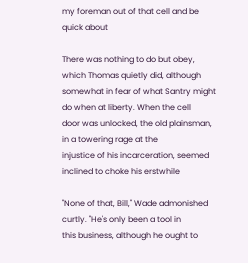my foreman out of that cell and be quick about

There was nothing to do but obey, which Thomas quietly did, although
somewhat in fear of what Santry might do when at liberty. When the cell
door was unlocked, the old plainsman, in a towering rage at the
injustice of his incarceration, seemed inclined to choke his erstwhile

"None of that, Bill," Wade admonished curtly. "He's only been a tool in
this business, although he ought to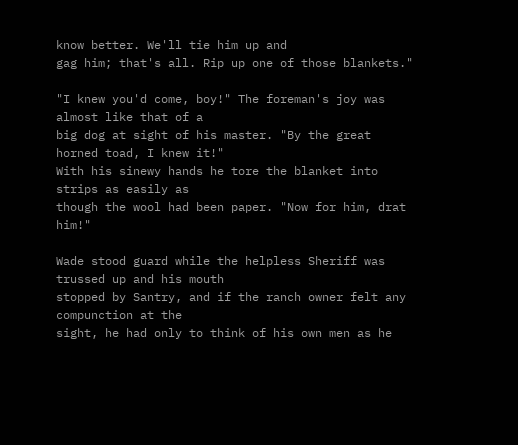know better. We'll tie him up and
gag him; that's all. Rip up one of those blankets."

"I knew you'd come, boy!" The foreman's joy was almost like that of a
big dog at sight of his master. "By the great horned toad, I knew it!"
With his sinewy hands he tore the blanket into strips as easily as
though the wool had been paper. "Now for him, drat him!"

Wade stood guard while the helpless Sheriff was trussed up and his mouth
stopped by Santry, and if the ranch owner felt any compunction at the
sight, he had only to think of his own men as he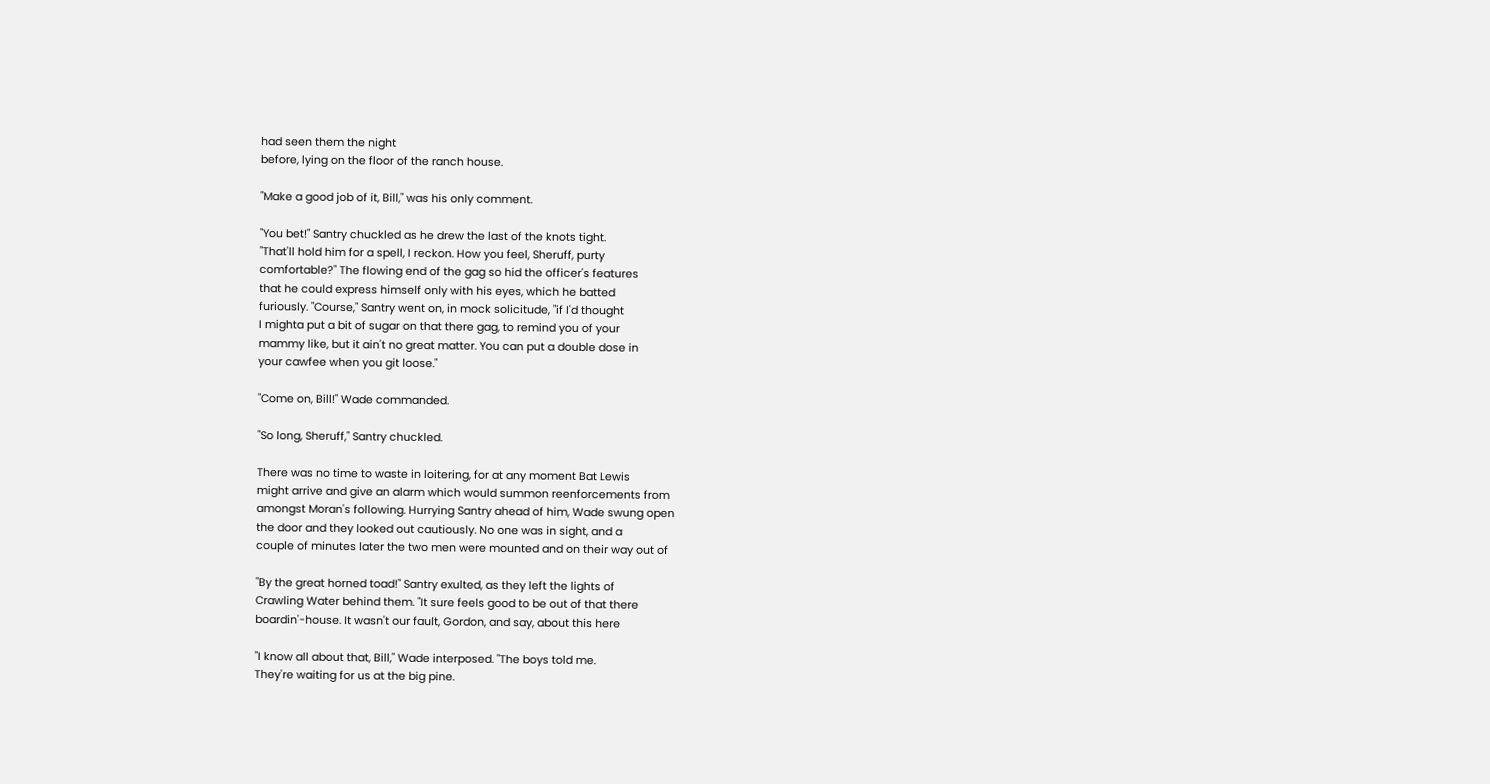had seen them the night
before, lying on the floor of the ranch house.

"Make a good job of it, Bill," was his only comment.

"You bet!" Santry chuckled as he drew the last of the knots tight.
"That'll hold him for a spell, I reckon. How you feel, Sheruff, purty
comfortable?" The flowing end of the gag so hid the officer's features
that he could express himself only with his eyes, which he batted
furiously. "Course," Santry went on, in mock solicitude, "if I'd thought
I mighta put a bit of sugar on that there gag, to remind you of your
mammy like, but it ain't no great matter. You can put a double dose in
your cawfee when you git loose."

"Come on, Bill!" Wade commanded.

"So long, Sheruff," Santry chuckled.

There was no time to waste in loitering, for at any moment Bat Lewis
might arrive and give an alarm which would summon reenforcements from
amongst Moran's following. Hurrying Santry ahead of him, Wade swung open
the door and they looked out cautiously. No one was in sight, and a
couple of minutes later the two men were mounted and on their way out of

"By the great horned toad!" Santry exulted, as they left the lights of
Crawling Water behind them. "It sure feels good to be out of that there
boardin'-house. It wasn't our fault, Gordon, and say, about this here

"I know all about that, Bill," Wade interposed. "The boys told me.
They're waiting for us at the big pine.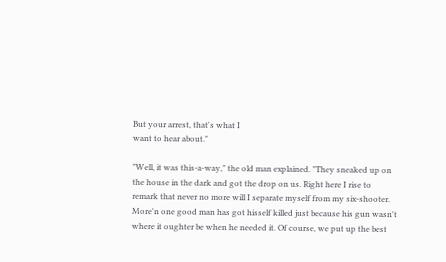But your arrest, that's what I
want to hear about."

"Well, it was this-a-way," the old man explained. "They sneaked up on
the house in the dark and got the drop on us. Right here I rise to
remark that never no more will I separate myself from my six-shooter.
More'n one good man has got hisself killed just because his gun wasn't
where it oughter be when he needed it. Of course, we put up the best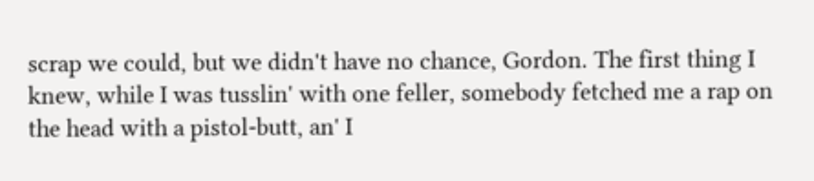scrap we could, but we didn't have no chance, Gordon. The first thing I
knew, while I was tusslin' with one feller, somebody fetched me a rap on
the head with a pistol-butt, an' I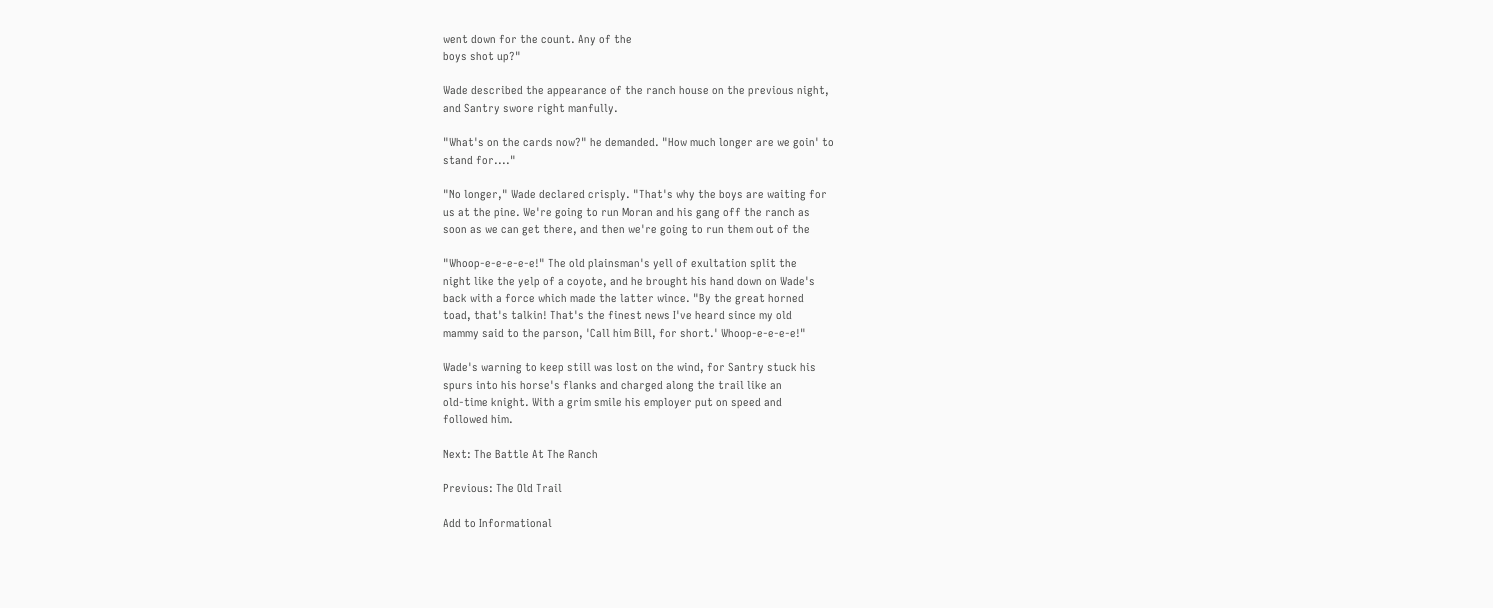went down for the count. Any of the
boys shot up?"

Wade described the appearance of the ranch house on the previous night,
and Santry swore right manfully.

"What's on the cards now?" he demanded. "How much longer are we goin' to
stand for...."

"No longer," Wade declared crisply. "That's why the boys are waiting for
us at the pine. We're going to run Moran and his gang off the ranch as
soon as we can get there, and then we're going to run them out of the

"Whoop-e-e-e-e-e!" The old plainsman's yell of exultation split the
night like the yelp of a coyote, and he brought his hand down on Wade's
back with a force which made the latter wince. "By the great horned
toad, that's talkin! That's the finest news I've heard since my old
mammy said to the parson, 'Call him Bill, for short.' Whoop-e-e-e-e!"

Wade's warning to keep still was lost on the wind, for Santry stuck his
spurs into his horse's flanks and charged along the trail like an
old-time knight. With a grim smile his employer put on speed and
followed him.

Next: The Battle At The Ranch

Previous: The Old Trail

Add to Informational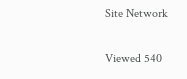Site Network

Viewed 540